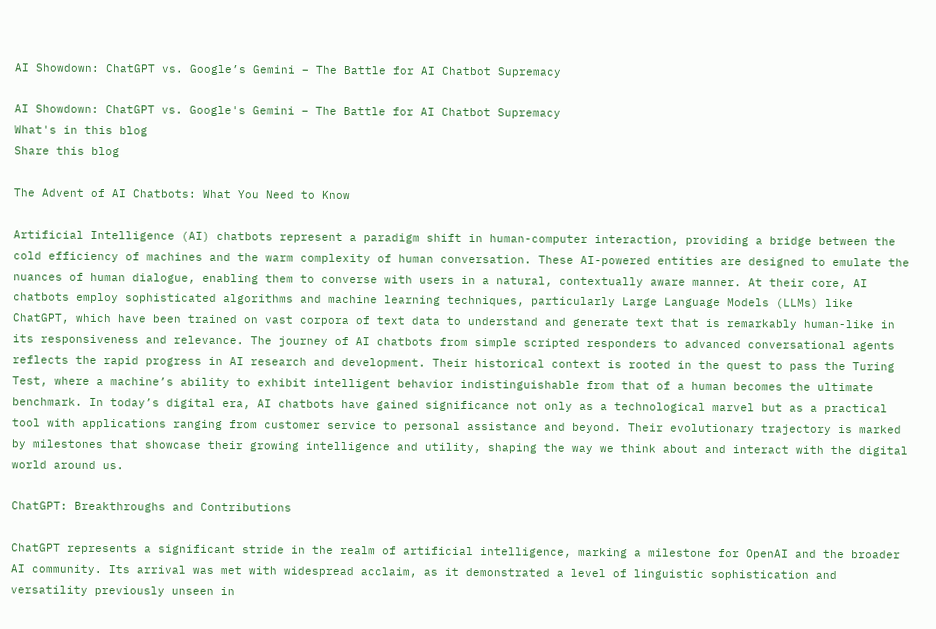AI Showdown: ChatGPT vs. Google’s Gemini – The Battle for AI Chatbot Supremacy

AI Showdown: ChatGPT vs. Google's Gemini – The Battle for AI Chatbot Supremacy
What's in this blog
Share this blog

The Advent of AI Chatbots: What You Need to Know

Artificial Intelligence (AI) chatbots represent a paradigm shift in human-computer interaction, providing a bridge between the cold efficiency of machines and the warm complexity of human conversation. These AI-powered entities are designed to emulate the nuances of human dialogue, enabling them to converse with users in a natural, contextually aware manner. At their core, AI chatbots employ sophisticated algorithms and machine learning techniques, particularly Large Language Models (LLMs) like ChatGPT, which have been trained on vast corpora of text data to understand and generate text that is remarkably human-like in its responsiveness and relevance. The journey of AI chatbots from simple scripted responders to advanced conversational agents reflects the rapid progress in AI research and development. Their historical context is rooted in the quest to pass the Turing Test, where a machine’s ability to exhibit intelligent behavior indistinguishable from that of a human becomes the ultimate benchmark. In today’s digital era, AI chatbots have gained significance not only as a technological marvel but as a practical tool with applications ranging from customer service to personal assistance and beyond. Their evolutionary trajectory is marked by milestones that showcase their growing intelligence and utility, shaping the way we think about and interact with the digital world around us.

ChatGPT: Breakthroughs and Contributions

ChatGPT represents a significant stride in the realm of artificial intelligence, marking a milestone for OpenAI and the broader AI community. Its arrival was met with widespread acclaim, as it demonstrated a level of linguistic sophistication and versatility previously unseen in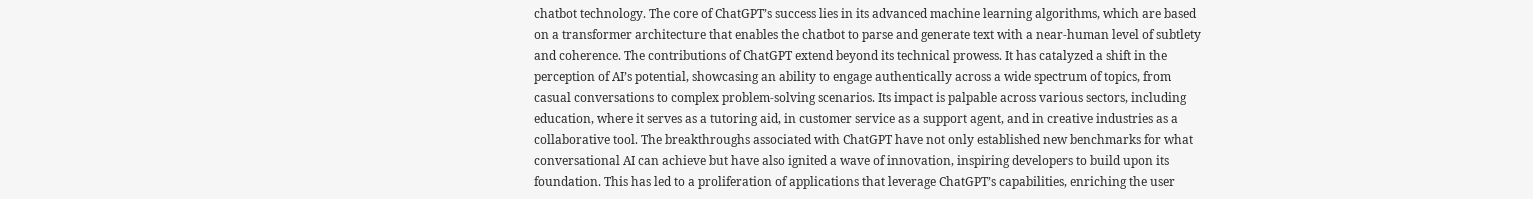chatbot technology. The core of ChatGPT’s success lies in its advanced machine learning algorithms, which are based on a transformer architecture that enables the chatbot to parse and generate text with a near-human level of subtlety and coherence. The contributions of ChatGPT extend beyond its technical prowess. It has catalyzed a shift in the perception of AI’s potential, showcasing an ability to engage authentically across a wide spectrum of topics, from casual conversations to complex problem-solving scenarios. Its impact is palpable across various sectors, including education, where it serves as a tutoring aid, in customer service as a support agent, and in creative industries as a collaborative tool. The breakthroughs associated with ChatGPT have not only established new benchmarks for what conversational AI can achieve but have also ignited a wave of innovation, inspiring developers to build upon its foundation. This has led to a proliferation of applications that leverage ChatGPT’s capabilities, enriching the user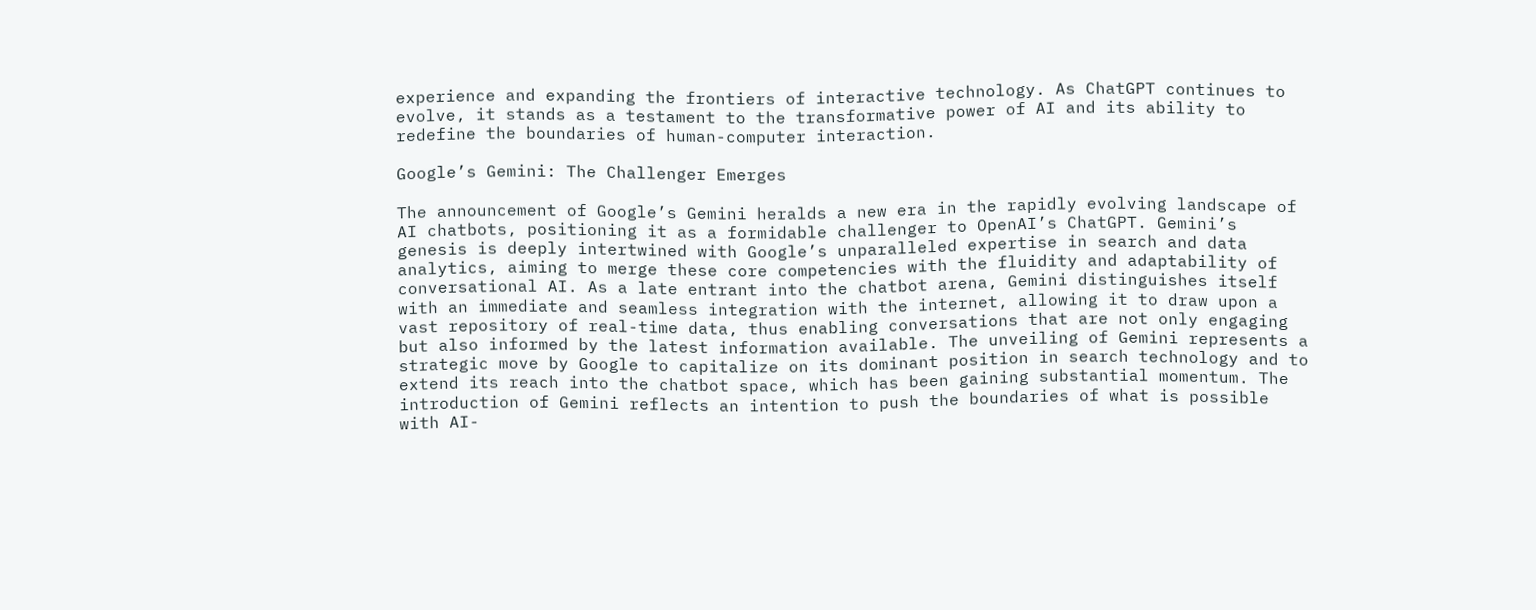experience and expanding the frontiers of interactive technology. As ChatGPT continues to evolve, it stands as a testament to the transformative power of AI and its ability to redefine the boundaries of human-computer interaction.

Google’s Gemini: The Challenger Emerges

The announcement of Google’s Gemini heralds a new era in the rapidly evolving landscape of AI chatbots, positioning it as a formidable challenger to OpenAI’s ChatGPT. Gemini’s genesis is deeply intertwined with Google’s unparalleled expertise in search and data analytics, aiming to merge these core competencies with the fluidity and adaptability of conversational AI. As a late entrant into the chatbot arena, Gemini distinguishes itself with an immediate and seamless integration with the internet, allowing it to draw upon a vast repository of real-time data, thus enabling conversations that are not only engaging but also informed by the latest information available. The unveiling of Gemini represents a strategic move by Google to capitalize on its dominant position in search technology and to extend its reach into the chatbot space, which has been gaining substantial momentum. The introduction of Gemini reflects an intention to push the boundaries of what is possible with AI-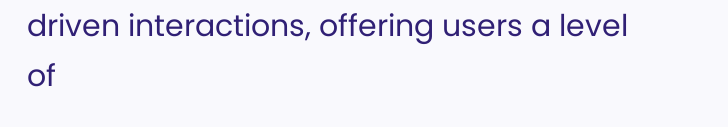driven interactions, offering users a level of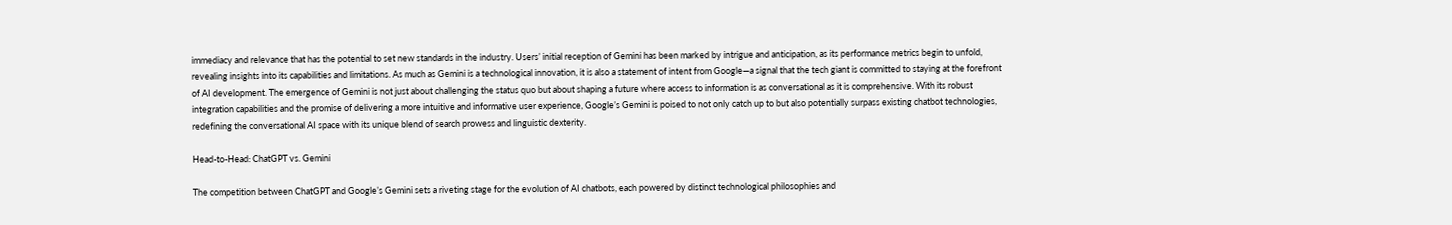immediacy and relevance that has the potential to set new standards in the industry. Users’ initial reception of Gemini has been marked by intrigue and anticipation, as its performance metrics begin to unfold, revealing insights into its capabilities and limitations. As much as Gemini is a technological innovation, it is also a statement of intent from Google—a signal that the tech giant is committed to staying at the forefront of AI development. The emergence of Gemini is not just about challenging the status quo but about shaping a future where access to information is as conversational as it is comprehensive. With its robust integration capabilities and the promise of delivering a more intuitive and informative user experience, Google’s Gemini is poised to not only catch up to but also potentially surpass existing chatbot technologies, redefining the conversational AI space with its unique blend of search prowess and linguistic dexterity.

Head-to-Head: ChatGPT vs. Gemini

The competition between ChatGPT and Google’s Gemini sets a riveting stage for the evolution of AI chatbots, each powered by distinct technological philosophies and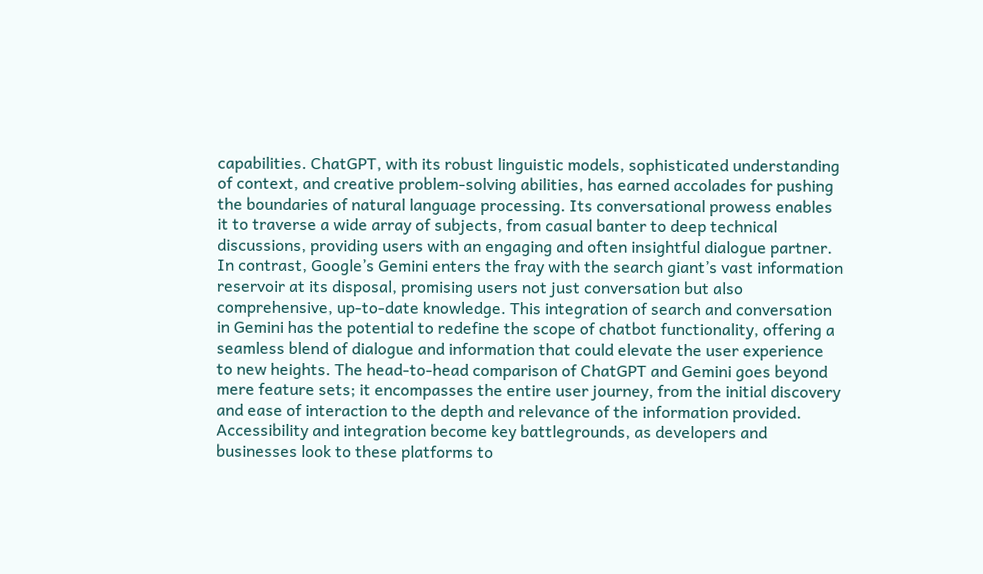capabilities. ChatGPT, with its robust linguistic models, sophisticated understanding of context, and creative problem-solving abilities, has earned accolades for pushing the boundaries of natural language processing. Its conversational prowess enables it to traverse a wide array of subjects, from casual banter to deep technical discussions, providing users with an engaging and often insightful dialogue partner. In contrast, Google’s Gemini enters the fray with the search giant’s vast information reservoir at its disposal, promising users not just conversation but also comprehensive, up-to-date knowledge. This integration of search and conversation in Gemini has the potential to redefine the scope of chatbot functionality, offering a seamless blend of dialogue and information that could elevate the user experience to new heights. The head-to-head comparison of ChatGPT and Gemini goes beyond mere feature sets; it encompasses the entire user journey, from the initial discovery and ease of interaction to the depth and relevance of the information provided. Accessibility and integration become key battlegrounds, as developers and businesses look to these platforms to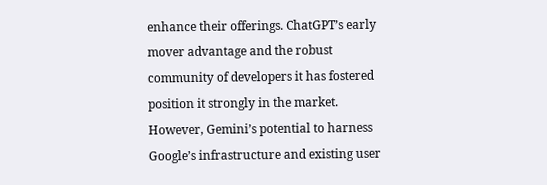enhance their offerings. ChatGPT’s early mover advantage and the robust community of developers it has fostered position it strongly in the market. However, Gemini’s potential to harness Google’s infrastructure and existing user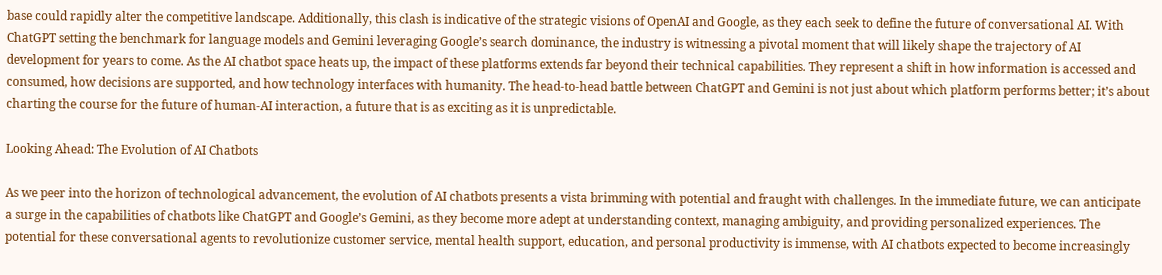base could rapidly alter the competitive landscape. Additionally, this clash is indicative of the strategic visions of OpenAI and Google, as they each seek to define the future of conversational AI. With ChatGPT setting the benchmark for language models and Gemini leveraging Google’s search dominance, the industry is witnessing a pivotal moment that will likely shape the trajectory of AI development for years to come. As the AI chatbot space heats up, the impact of these platforms extends far beyond their technical capabilities. They represent a shift in how information is accessed and consumed, how decisions are supported, and how technology interfaces with humanity. The head-to-head battle between ChatGPT and Gemini is not just about which platform performs better; it’s about charting the course for the future of human-AI interaction, a future that is as exciting as it is unpredictable.

Looking Ahead: The Evolution of AI Chatbots

As we peer into the horizon of technological advancement, the evolution of AI chatbots presents a vista brimming with potential and fraught with challenges. In the immediate future, we can anticipate a surge in the capabilities of chatbots like ChatGPT and Google’s Gemini, as they become more adept at understanding context, managing ambiguity, and providing personalized experiences. The potential for these conversational agents to revolutionize customer service, mental health support, education, and personal productivity is immense, with AI chatbots expected to become increasingly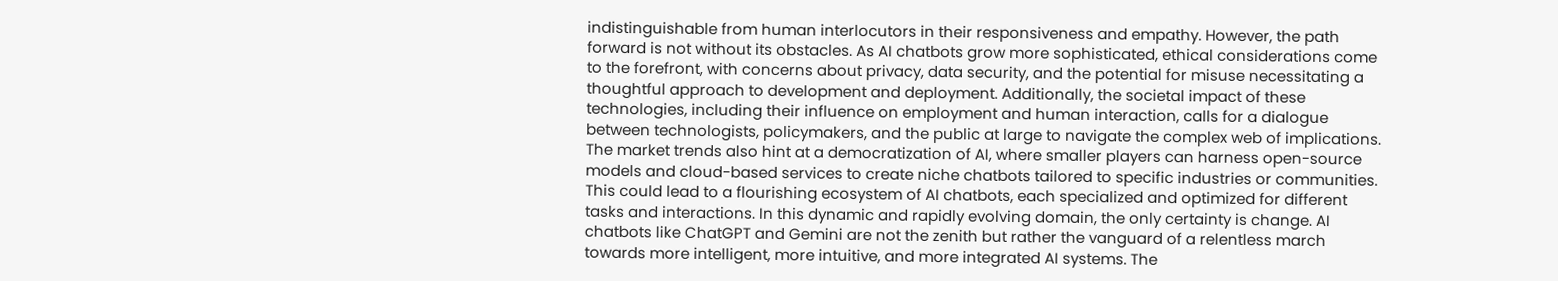indistinguishable from human interlocutors in their responsiveness and empathy. However, the path forward is not without its obstacles. As AI chatbots grow more sophisticated, ethical considerations come to the forefront, with concerns about privacy, data security, and the potential for misuse necessitating a thoughtful approach to development and deployment. Additionally, the societal impact of these technologies, including their influence on employment and human interaction, calls for a dialogue between technologists, policymakers, and the public at large to navigate the complex web of implications. The market trends also hint at a democratization of AI, where smaller players can harness open-source models and cloud-based services to create niche chatbots tailored to specific industries or communities. This could lead to a flourishing ecosystem of AI chatbots, each specialized and optimized for different tasks and interactions. In this dynamic and rapidly evolving domain, the only certainty is change. AI chatbots like ChatGPT and Gemini are not the zenith but rather the vanguard of a relentless march towards more intelligent, more intuitive, and more integrated AI systems. The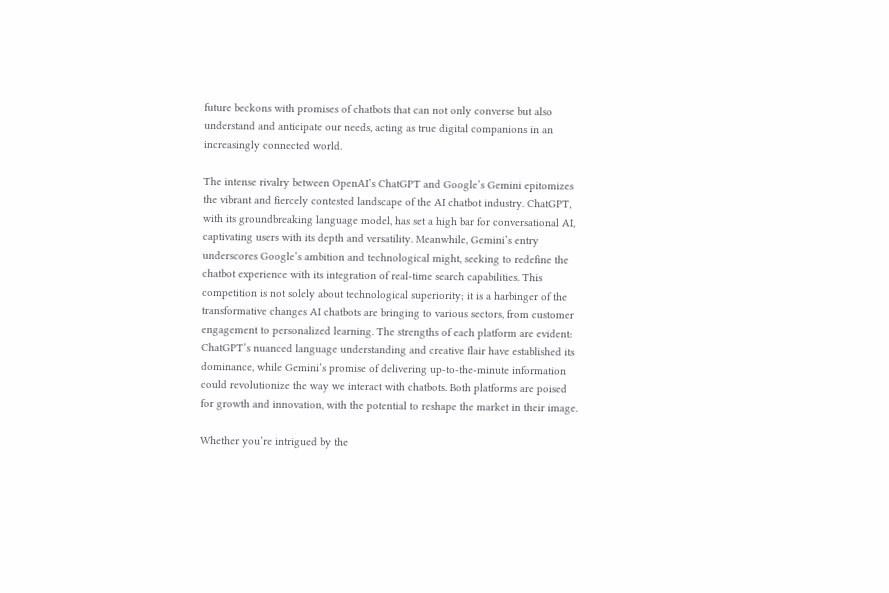future beckons with promises of chatbots that can not only converse but also understand and anticipate our needs, acting as true digital companions in an increasingly connected world.

The intense rivalry between OpenAI’s ChatGPT and Google’s Gemini epitomizes the vibrant and fiercely contested landscape of the AI chatbot industry. ChatGPT, with its groundbreaking language model, has set a high bar for conversational AI, captivating users with its depth and versatility. Meanwhile, Gemini’s entry underscores Google’s ambition and technological might, seeking to redefine the chatbot experience with its integration of real-time search capabilities. This competition is not solely about technological superiority; it is a harbinger of the transformative changes AI chatbots are bringing to various sectors, from customer engagement to personalized learning. The strengths of each platform are evident: ChatGPT’s nuanced language understanding and creative flair have established its dominance, while Gemini’s promise of delivering up-to-the-minute information could revolutionize the way we interact with chatbots. Both platforms are poised for growth and innovation, with the potential to reshape the market in their image.

Whether you’re intrigued by the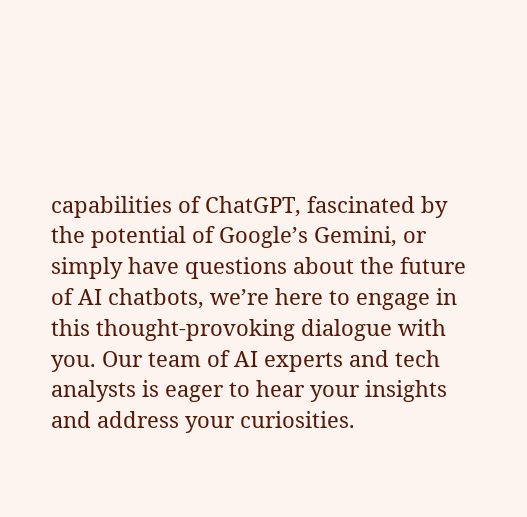capabilities of ChatGPT, fascinated by the potential of Google’s Gemini, or simply have questions about the future of AI chatbots, we’re here to engage in this thought-provoking dialogue with you. Our team of AI experts and tech analysts is eager to hear your insights and address your curiosities.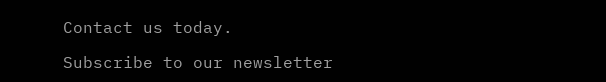Contact us today.

Subscribe to our newsletter